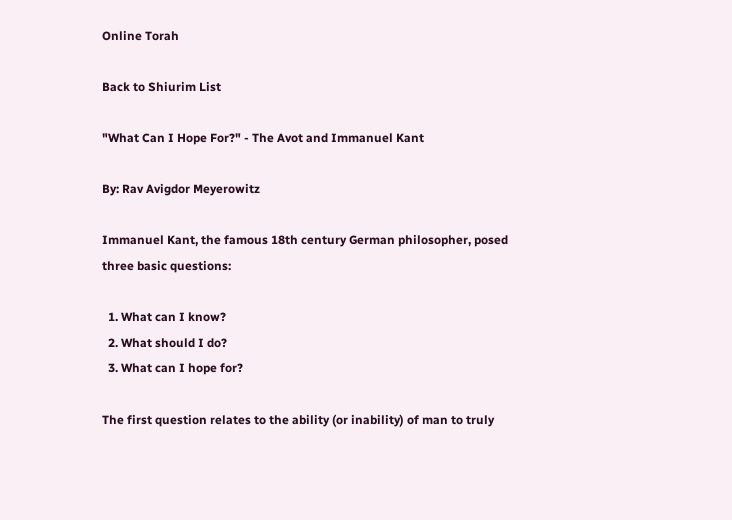Online Torah

Back to Shiurim List

"What Can I Hope For?" - The Avot and Immanuel Kant

By: Rav Avigdor Meyerowitz

Immanuel Kant, the famous 18th century German philosopher, posed three basic questions:

  1. What can I know?
  2. What should I do?
  3. What can I hope for?

The first question relates to the ability (or inability) of man to truly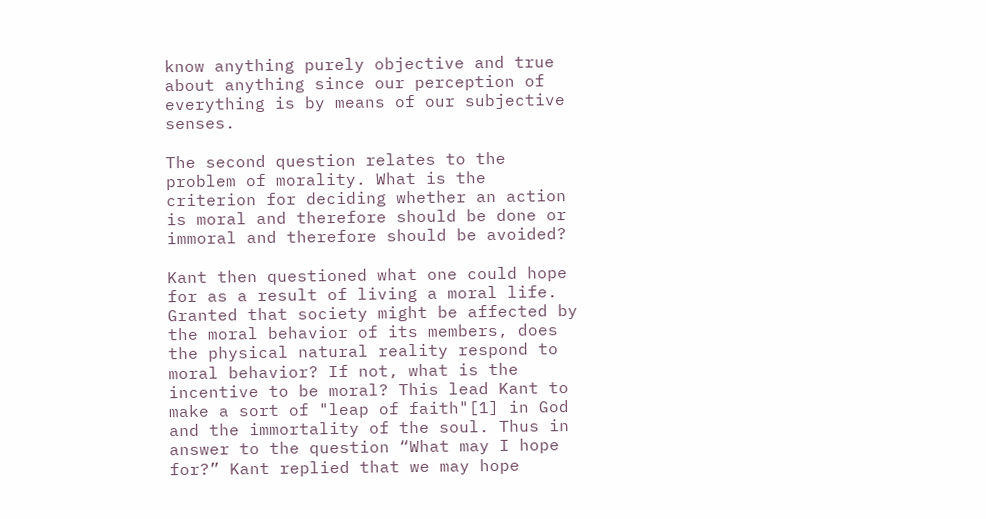know anything purely objective and true about anything since our perception of everything is by means of our subjective senses.

The second question relates to the problem of morality. What is the criterion for deciding whether an action is moral and therefore should be done or immoral and therefore should be avoided?

Kant then questioned what one could hope for as a result of living a moral life. Granted that society might be affected by the moral behavior of its members, does the physical natural reality respond to moral behavior? If not, what is the incentive to be moral? This lead Kant to make a sort of "leap of faith"[1] in God and the immortality of the soul. Thus in answer to the question “What may I hope for?” Kant replied that we may hope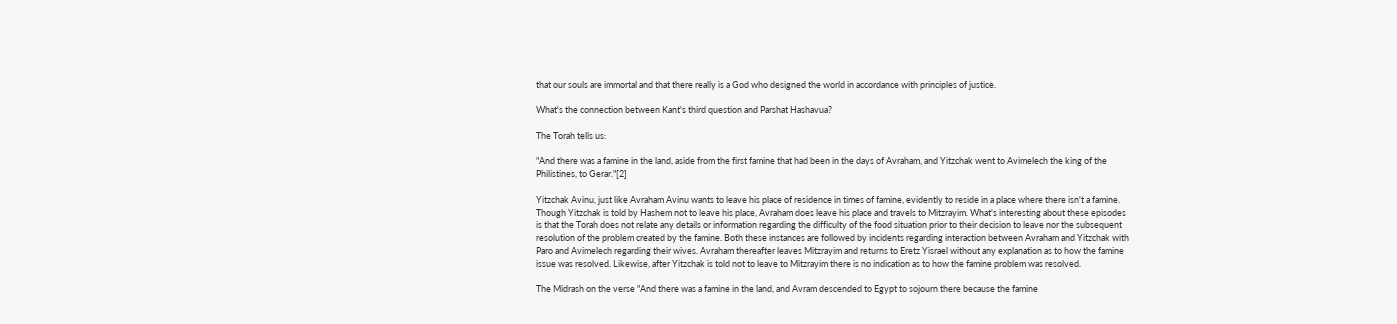that our souls are immortal and that there really is a God who designed the world in accordance with principles of justice.

What's the connection between Kant's third question and Parshat Hashavua?

The Torah tells us:

"And there was a famine in the land, aside from the first famine that had been in the days of Avraham, and Yitzchak went to Avimelech the king of the Philistines, to Gerar."[2]

Yitzchak Avinu, just like Avraham Avinu wants to leave his place of residence in times of famine, evidently to reside in a place where there isn't a famine. Though Yitzchak is told by Hashem not to leave his place, Avraham does leave his place and travels to Mitzrayim. What's interesting about these episodes is that the Torah does not relate any details or information regarding the difficulty of the food situation prior to their decision to leave nor the subsequent resolution of the problem created by the famine. Both these instances are followed by incidents regarding interaction between Avraham and Yitzchak with Paro and Avimelech regarding their wives. Avraham thereafter leaves Mitzrayim and returns to Eretz Yisrael without any explanation as to how the famine issue was resolved. Likewise, after Yitzchak is told not to leave to Mitzrayim there is no indication as to how the famine problem was resolved.

The Midrash on the verse "And there was a famine in the land, and Avram descended to Egypt to sojourn there because the famine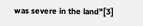was severe in the land"[3]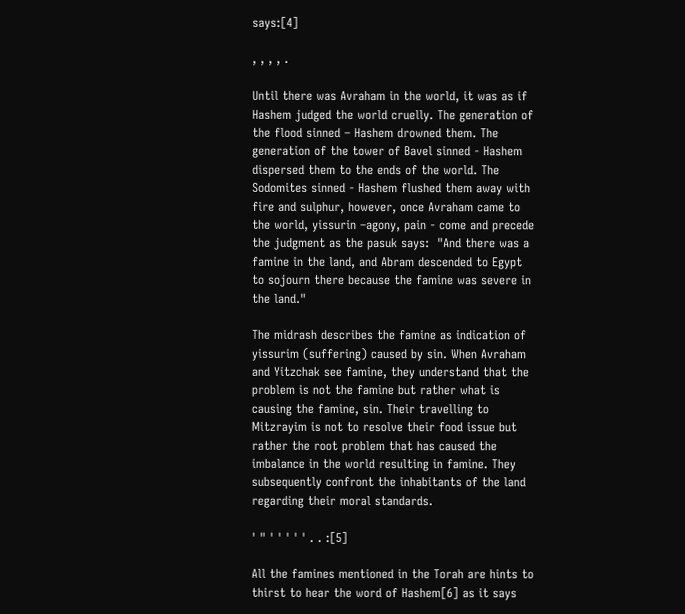says:[4]

, , , , .

Until there was Avraham in the world, it was as if Hashem judged the world cruelly. The generation of the flood sinned – Hashem drowned them. The generation of the tower of Bavel sinned - Hashem dispersed them to the ends of the world. The Sodomites sinned - Hashem flushed them away with fire and sulphur, however, once Avraham came to the world, yissurin –agony, pain - come and precede the judgment as the pasuk says:  "And there was a famine in the land, and Abram descended to Egypt to sojourn there because the famine was severe in the land."

The midrash describes the famine as indication of yissurim (suffering) caused by sin. When Avraham and Yitzchak see famine, they understand that the problem is not the famine but rather what is causing the famine, sin. Their travelling to Mitzrayim is not to resolve their food issue but rather the root problem that has caused the imbalance in the world resulting in famine. They subsequently confront the inhabitants of the land regarding their moral standards.

' " ' ' ' ' ' . . :[5]

All the famines mentioned in the Torah are hints to thirst to hear the word of Hashem[6] as it says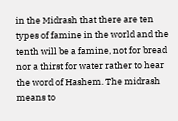in the Midrash that there are ten types of famine in the world and the tenth will be a famine, not for bread nor a thirst for water rather to hear the word of Hashem. The midrash means to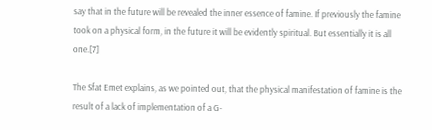say that in the future will be revealed the inner essence of famine. If previously the famine took on a physical form, in the future it will be evidently spiritual. But essentially it is all one.[7]

The Sfat Emet explains, as we pointed out, that the physical manifestation of famine is the result of a lack of implementation of a G-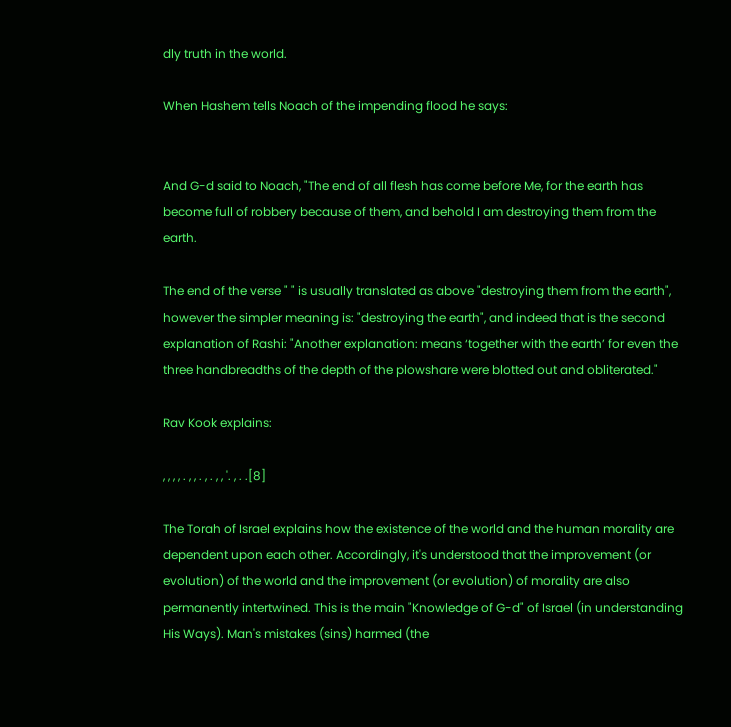dly truth in the world.

When Hashem tells Noach of the impending flood he says:


And G-d said to Noach, "The end of all flesh has come before Me, for the earth has become full of robbery because of them, and behold I am destroying them from the earth.

The end of the verse " " is usually translated as above "destroying them from the earth", however the simpler meaning is: "destroying the earth", and indeed that is the second explanation of Rashi: "Another explanation: means ‘together with the earth’ for even the three handbreadths of the depth of the plowshare were blotted out and obliterated."

Rav Kook explains:

, , , , . , , . , . , , '. , . .[8]

The Torah of Israel explains how the existence of the world and the human morality are dependent upon each other. Accordingly, it's understood that the improvement (or evolution) of the world and the improvement (or evolution) of morality are also permanently intertwined. This is the main "Knowledge of G-d" of Israel (in understanding His Ways). Man's mistakes (sins) harmed (the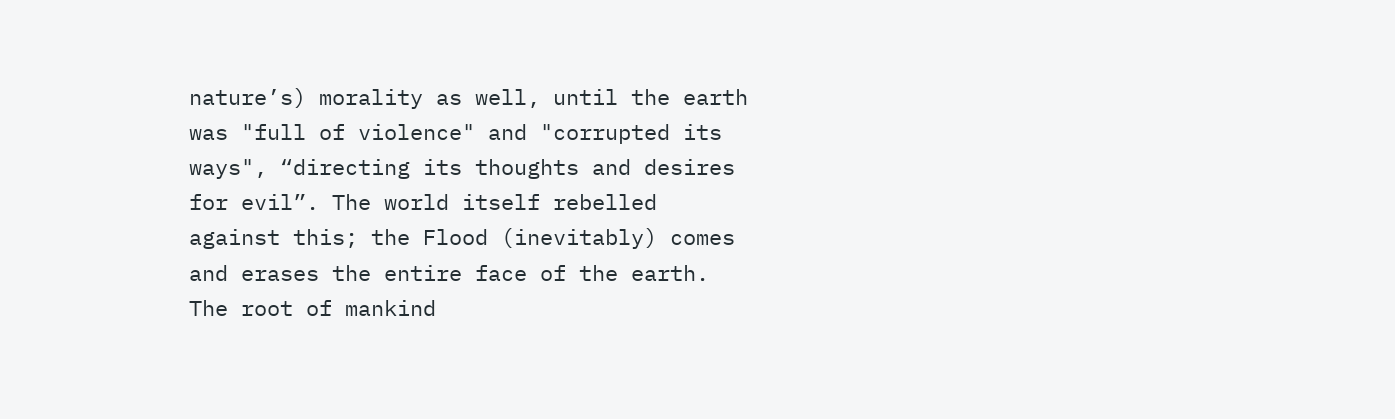nature’s) morality as well, until the earth was "full of violence" and "corrupted its ways", “directing its thoughts and desires for evil”. The world itself rebelled against this; the Flood (inevitably) comes and erases the entire face of the earth. The root of mankind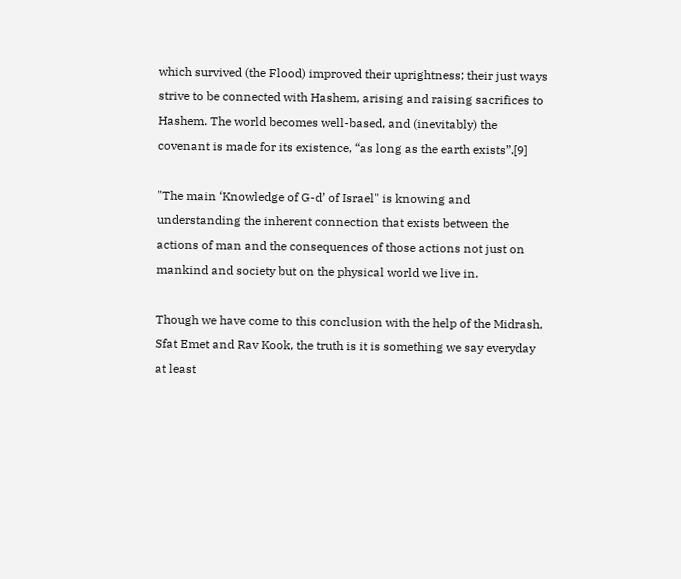which survived (the Flood) improved their uprightness; their just ways strive to be connected with Hashem, arising and raising sacrifices to Hashem. The world becomes well-based, and (inevitably) the covenant is made for its existence, “as long as the earth exists”.[9]

"The main ‘Knowledge of G-d’ of Israel" is knowing and understanding the inherent connection that exists between the actions of man and the consequences of those actions not just on mankind and society but on the physical world we live in.

Though we have come to this conclusion with the help of the Midrash, Sfat Emet and Rav Kook, the truth is it is something we say everyday at least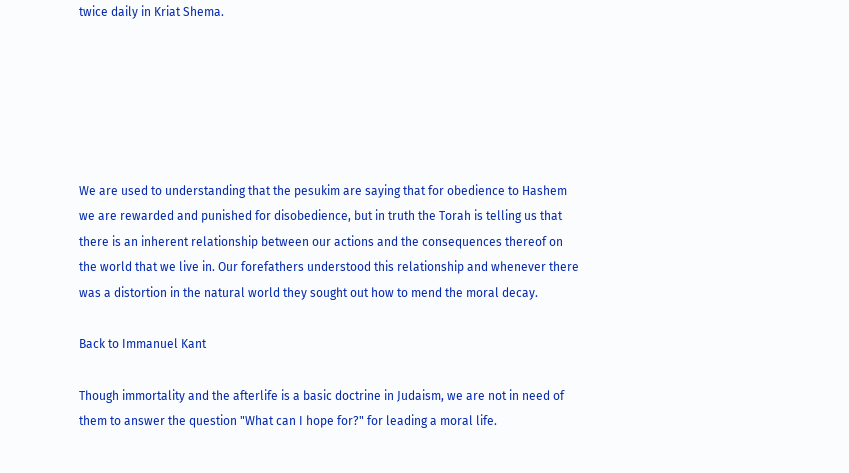twice daily in Kriat Shema.






We are used to understanding that the pesukim are saying that for obedience to Hashem we are rewarded and punished for disobedience, but in truth the Torah is telling us that there is an inherent relationship between our actions and the consequences thereof on the world that we live in. Our forefathers understood this relationship and whenever there was a distortion in the natural world they sought out how to mend the moral decay.

Back to Immanuel Kant

Though immortality and the afterlife is a basic doctrine in Judaism, we are not in need of them to answer the question "What can I hope for?" for leading a moral life.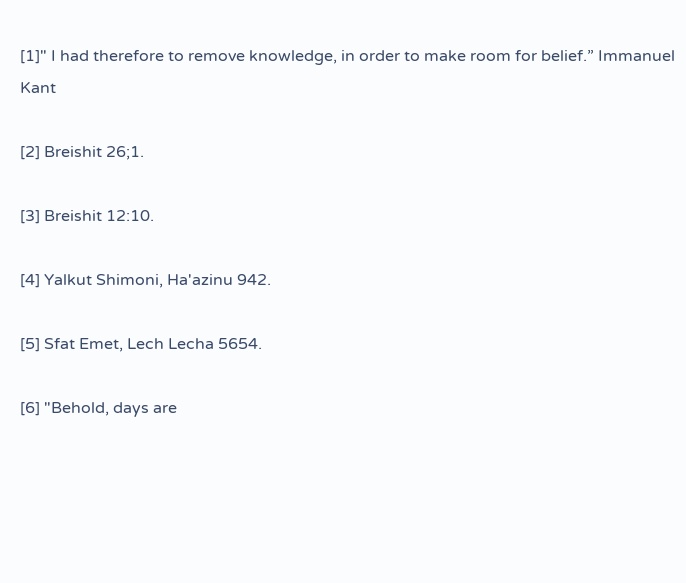[1]" I had therefore to remove knowledge, in order to make room for belief.” Immanuel Kant

[2] Breishit 26;1.

[3] Breishit 12:10.

[4] Yalkut Shimoni, Ha'azinu 942.

[5] Sfat Emet, Lech Lecha 5654.

[6] "Behold, days are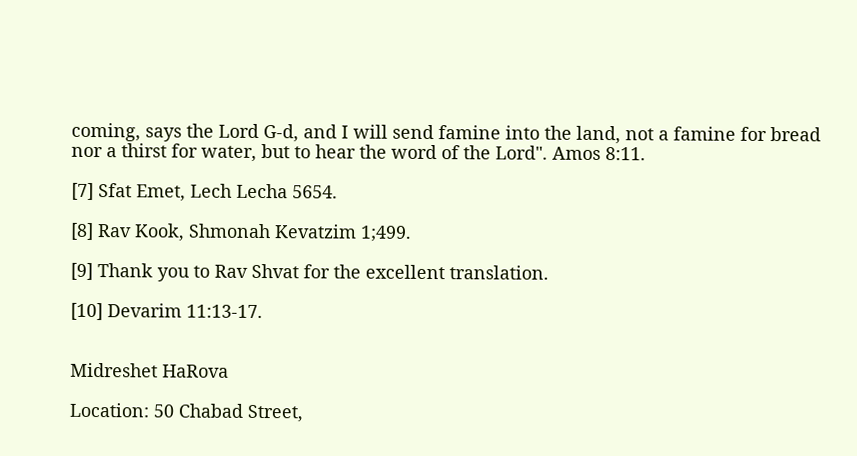coming, says the Lord G-d, and I will send famine into the land, not a famine for bread nor a thirst for water, but to hear the word of the Lord". Amos 8:11.

[7] Sfat Emet, Lech Lecha 5654.

[8] Rav Kook, Shmonah Kevatzim 1;499.

[9] Thank you to Rav Shvat for the excellent translation.

[10] Devarim 11:13-17.


Midreshet HaRova

Location: 50 Chabad Street,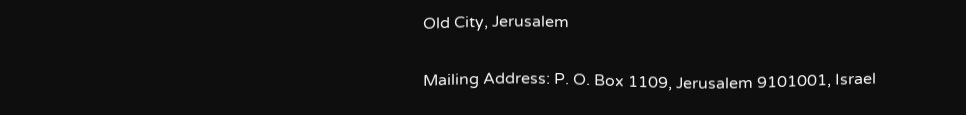Old City, Jerusalem

Mailing Address: P. O. Box 1109, Jerusalem 9101001, Israel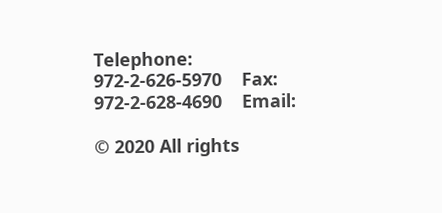Telephone: 972-2-626-5970    Fax: 972-2-628-4690    Email:

© 2020 All rights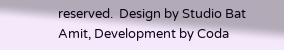reserved.  Design by Studio Bat Amit, Development by Coda